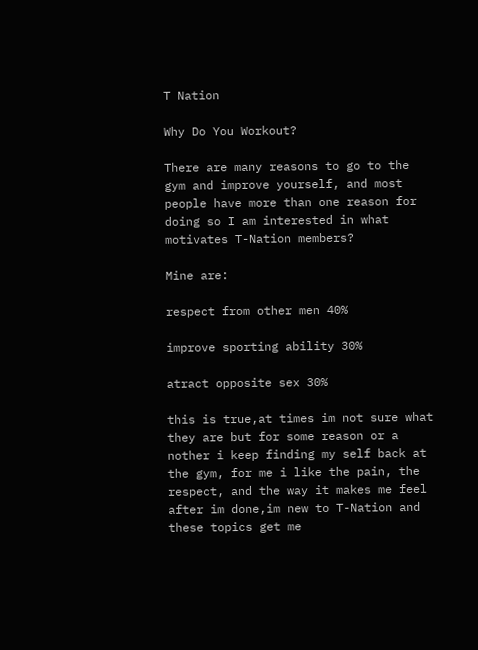T Nation

Why Do You Workout?

There are many reasons to go to the gym and improve yourself, and most people have more than one reason for doing so I am interested in what motivates T-Nation members?

Mine are:

respect from other men 40%

improve sporting ability 30%

atract opposite sex 30%

this is true,at times im not sure what they are but for some reason or a nother i keep finding my self back at the gym, for me i like the pain, the respect, and the way it makes me feel after im done,im new to T-Nation and these topics get me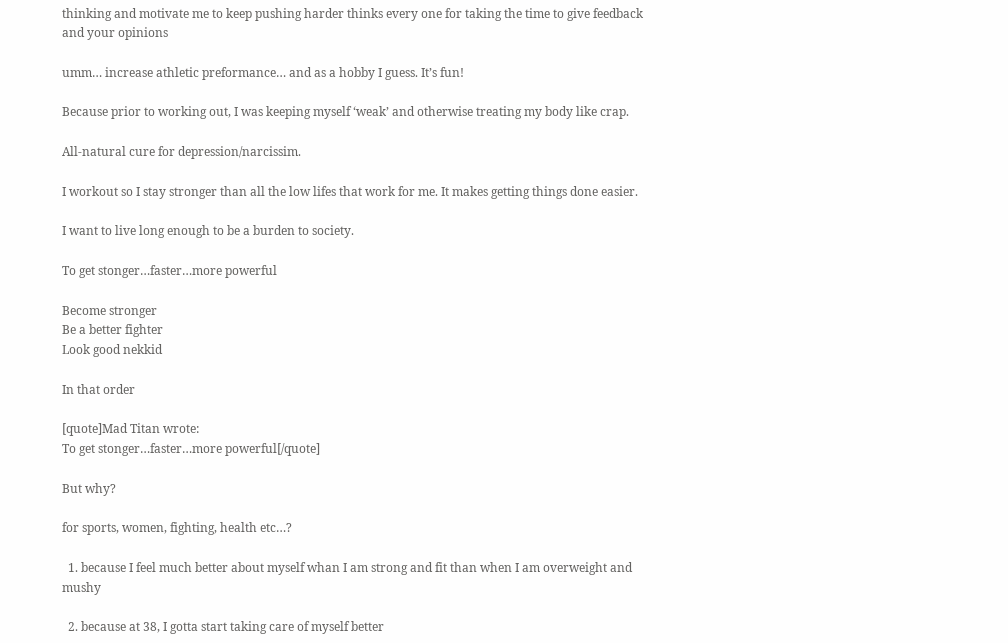thinking and motivate me to keep pushing harder thinks every one for taking the time to give feedback and your opinions

umm… increase athletic preformance… and as a hobby I guess. It’s fun!

Because prior to working out, I was keeping myself ‘weak’ and otherwise treating my body like crap.

All-natural cure for depression/narcissim.

I workout so I stay stronger than all the low lifes that work for me. It makes getting things done easier.

I want to live long enough to be a burden to society.

To get stonger…faster…more powerful

Become stronger
Be a better fighter
Look good nekkid

In that order

[quote]Mad Titan wrote:
To get stonger…faster…more powerful[/quote]

But why?

for sports, women, fighting, health etc…?

  1. because I feel much better about myself whan I am strong and fit than when I am overweight and mushy

  2. because at 38, I gotta start taking care of myself better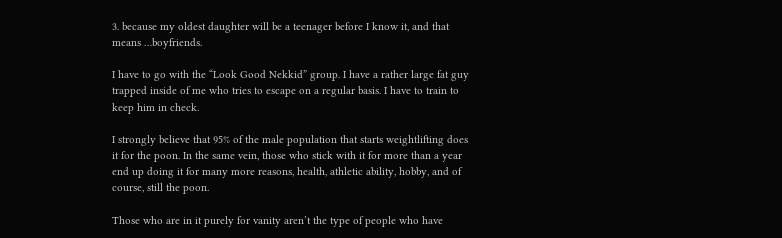3. because my oldest daughter will be a teenager before I know it, and that means …boyfriends.

I have to go with the “Look Good Nekkid” group. I have a rather large fat guy trapped inside of me who tries to escape on a regular basis. I have to train to keep him in check.

I strongly believe that 95% of the male population that starts weightlifting does it for the poon. In the same vein, those who stick with it for more than a year end up doing it for many more reasons, health, athletic ability, hobby, and of course, still the poon.

Those who are in it purely for vanity aren’t the type of people who have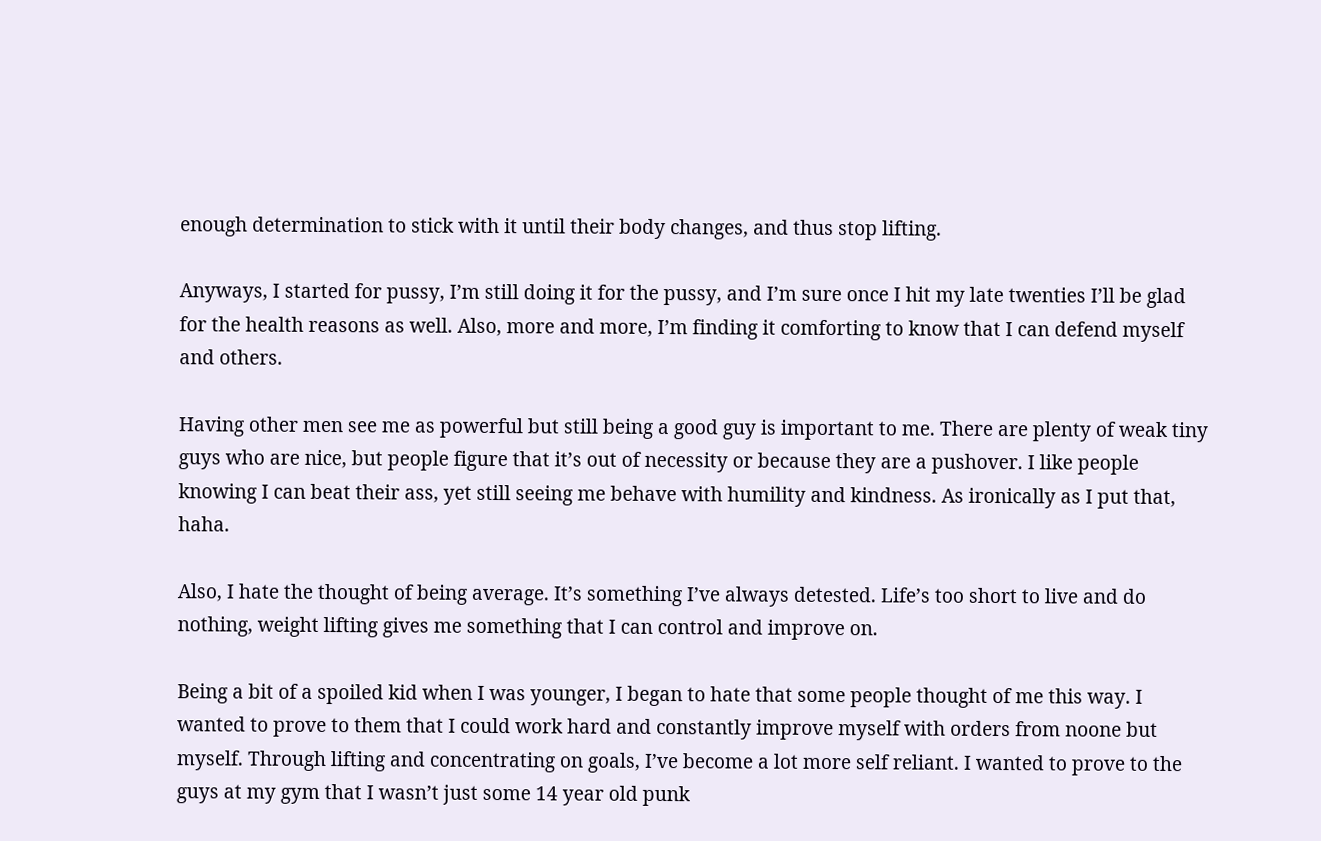enough determination to stick with it until their body changes, and thus stop lifting.

Anyways, I started for pussy, I’m still doing it for the pussy, and I’m sure once I hit my late twenties I’ll be glad for the health reasons as well. Also, more and more, I’m finding it comforting to know that I can defend myself and others.

Having other men see me as powerful but still being a good guy is important to me. There are plenty of weak tiny guys who are nice, but people figure that it’s out of necessity or because they are a pushover. I like people knowing I can beat their ass, yet still seeing me behave with humility and kindness. As ironically as I put that, haha.

Also, I hate the thought of being average. It’s something I’ve always detested. Life’s too short to live and do nothing, weight lifting gives me something that I can control and improve on.

Being a bit of a spoiled kid when I was younger, I began to hate that some people thought of me this way. I wanted to prove to them that I could work hard and constantly improve myself with orders from noone but myself. Through lifting and concentrating on goals, I’ve become a lot more self reliant. I wanted to prove to the guys at my gym that I wasn’t just some 14 year old punk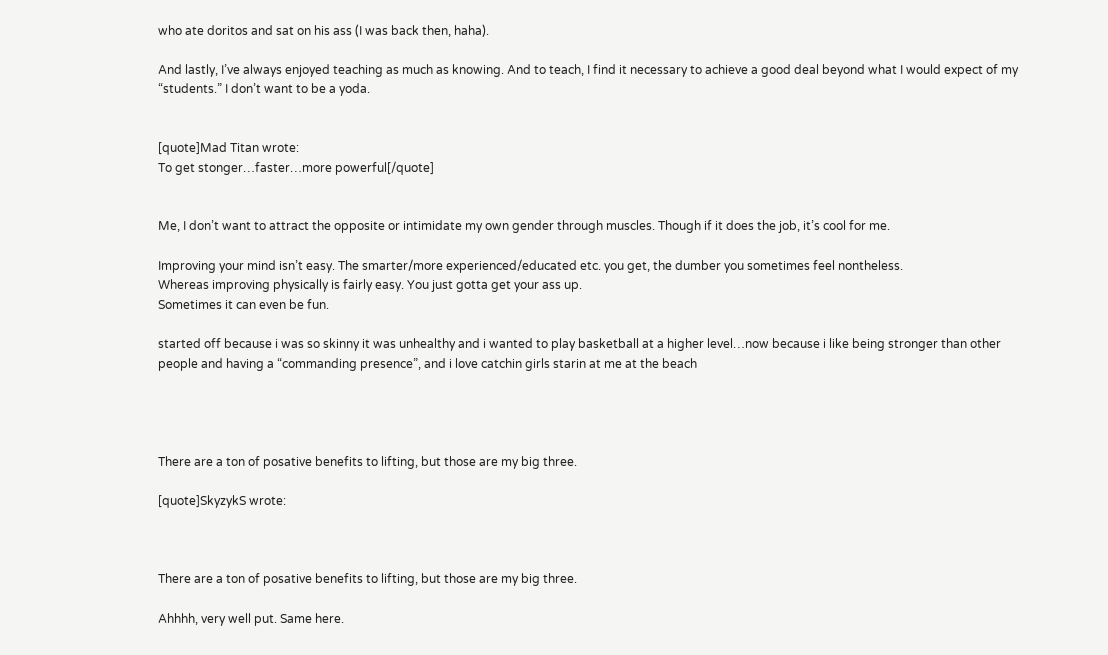who ate doritos and sat on his ass (I was back then, haha).

And lastly, I’ve always enjoyed teaching as much as knowing. And to teach, I find it necessary to achieve a good deal beyond what I would expect of my “students.” I don’t want to be a yoda.


[quote]Mad Titan wrote:
To get stonger…faster…more powerful[/quote]


Me, I don’t want to attract the opposite or intimidate my own gender through muscles. Though if it does the job, it’s cool for me.

Improving your mind isn’t easy. The smarter/more experienced/educated etc. you get, the dumber you sometimes feel nontheless.
Whereas improving physically is fairly easy. You just gotta get your ass up.
Sometimes it can even be fun.

started off because i was so skinny it was unhealthy and i wanted to play basketball at a higher level…now because i like being stronger than other people and having a “commanding presence”, and i love catchin girls starin at me at the beach




There are a ton of posative benefits to lifting, but those are my big three.

[quote]SkyzykS wrote:



There are a ton of posative benefits to lifting, but those are my big three.

Ahhhh, very well put. Same here.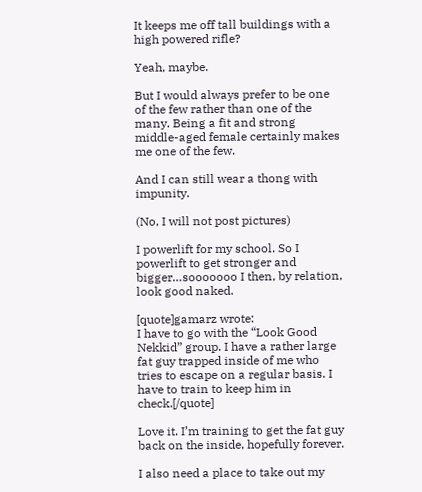It keeps me off tall buildings with a high powered rifle?

Yeah, maybe.

But I would always prefer to be one of the few rather than one of the many. Being a fit and strong middle-aged female certainly makes me one of the few.

And I can still wear a thong with impunity.

(No, I will not post pictures)

I powerlift for my school. So I powerlift to get stronger and bigger…sooooooo I then, by relation, look good naked.

[quote]gamarz wrote:
I have to go with the “Look Good Nekkid” group. I have a rather large fat guy trapped inside of me who tries to escape on a regular basis. I have to train to keep him in check.[/quote]

Love it. I’m training to get the fat guy back on the inside, hopefully forever.

I also need a place to take out my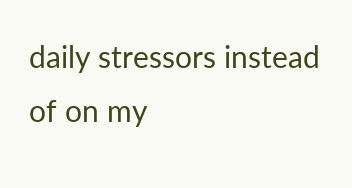daily stressors instead of on my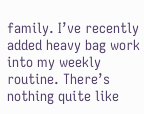family. I’ve recently added heavy bag work into my weekly routine. There’s nothing quite like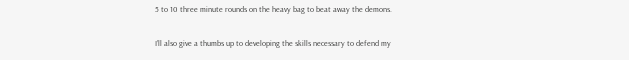5 to 10 three minute rounds on the heavy bag to beat away the demons.

I’ll also give a thumbs up to developing the skills necessary to defend my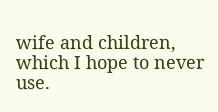wife and children, which I hope to never use.